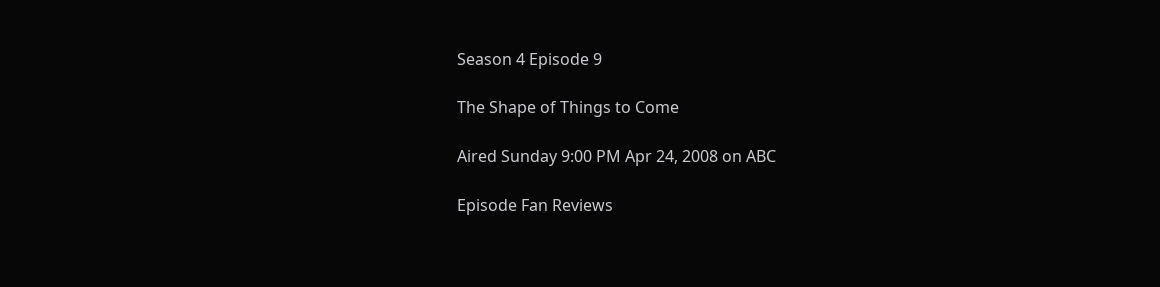Season 4 Episode 9

The Shape of Things to Come

Aired Sunday 9:00 PM Apr 24, 2008 on ABC

Episode Fan Reviews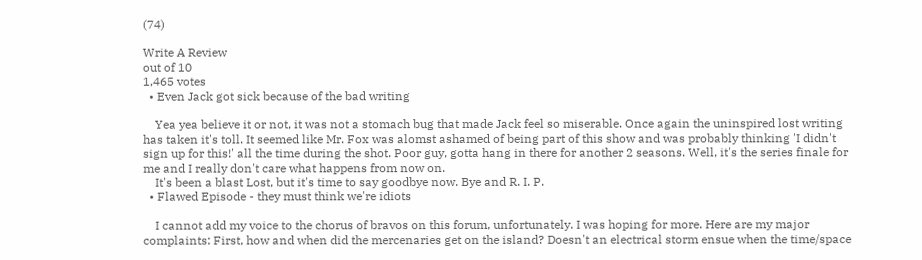(74)

Write A Review
out of 10
1,465 votes
  • Even Jack got sick because of the bad writing

    Yea yea believe it or not, it was not a stomach bug that made Jack feel so miserable. Once again the uninspired lost writing has taken it's toll. It seemed like Mr. Fox was alomst ashamed of being part of this show and was probably thinking 'I didn't sign up for this!' all the time during the shot. Poor guy, gotta hang in there for another 2 seasons. Well, it's the series finale for me and I really don't care what happens from now on.
    It's been a blast Lost, but it's time to say goodbye now. Bye and R. I. P.
  • Flawed Episode - they must think we're idiots

    I cannot add my voice to the chorus of bravos on this forum, unfortunately. I was hoping for more. Here are my major complaints: First, how and when did the mercenaries get on the island? Doesn't an electrical storm ensue when the time/space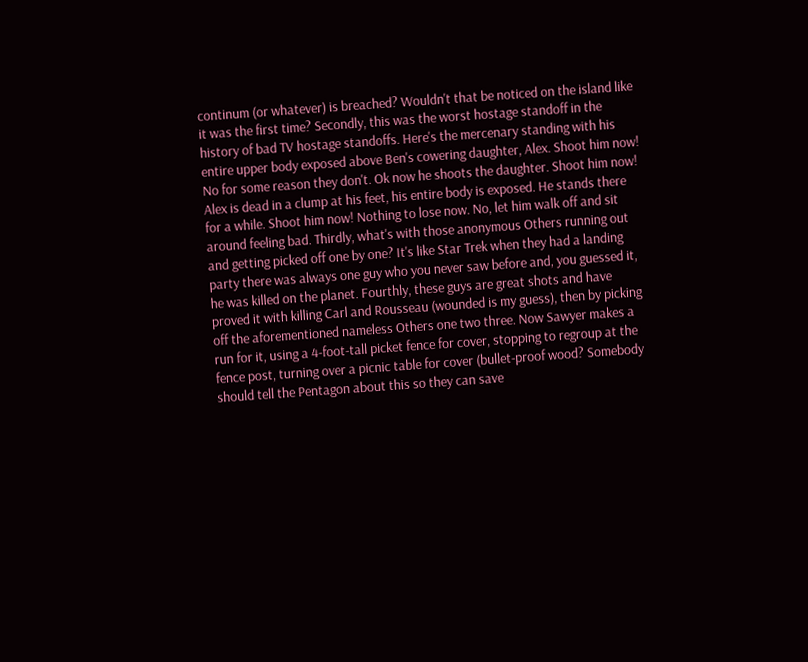continum (or whatever) is breached? Wouldn't that be noticed on the island like it was the first time? Secondly, this was the worst hostage standoff in the history of bad TV hostage standoffs. Here's the mercenary standing with his entire upper body exposed above Ben's cowering daughter, Alex. Shoot him now! No for some reason they don't. Ok now he shoots the daughter. Shoot him now! Alex is dead in a clump at his feet, his entire body is exposed. He stands there for a while. Shoot him now! Nothing to lose now. No, let him walk off and sit around feeling bad. Thirdly, what's with those anonymous Others running out and getting picked off one by one? It's like Star Trek when they had a landing party there was always one guy who you never saw before and, you guessed it, he was killed on the planet. Fourthly, these guys are great shots and have proved it with killing Carl and Rousseau (wounded is my guess), then by picking off the aforementioned nameless Others one two three. Now Sawyer makes a run for it, using a 4-foot-tall picket fence for cover, stopping to regroup at the fence post, turning over a picnic table for cover (bullet-proof wood? Somebody should tell the Pentagon about this so they can save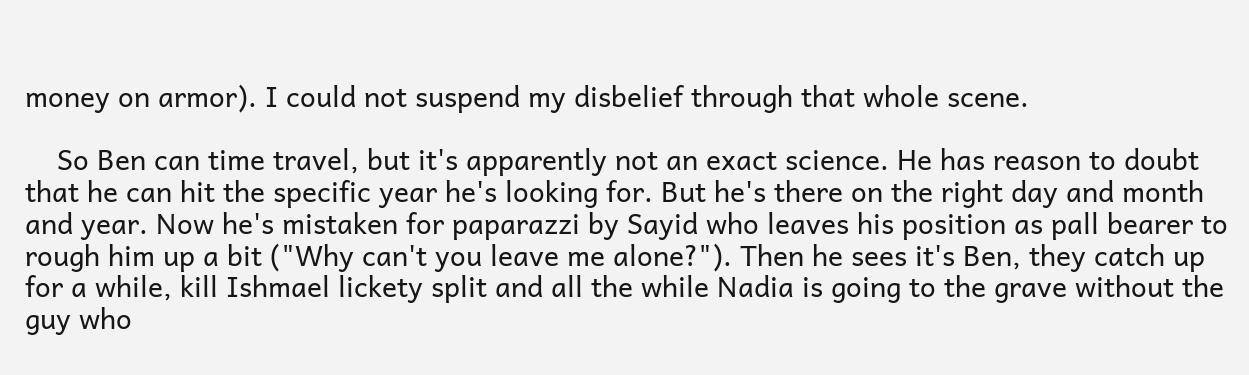money on armor). I could not suspend my disbelief through that whole scene.

    So Ben can time travel, but it's apparently not an exact science. He has reason to doubt that he can hit the specific year he's looking for. But he's there on the right day and month and year. Now he's mistaken for paparazzi by Sayid who leaves his position as pall bearer to rough him up a bit ("Why can't you leave me alone?"). Then he sees it's Ben, they catch up for a while, kill Ishmael lickety split and all the while Nadia is going to the grave without the guy who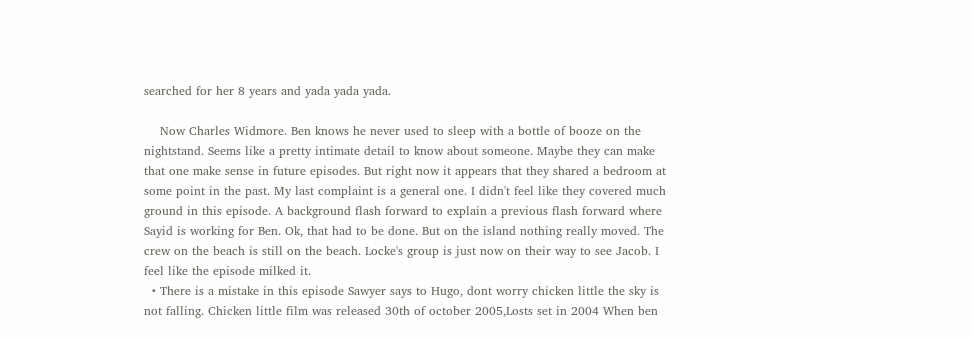searched for her 8 years and yada yada yada.

    Now Charles Widmore. Ben knows he never used to sleep with a bottle of booze on the nightstand. Seems like a pretty intimate detail to know about someone. Maybe they can make that one make sense in future episodes. But right now it appears that they shared a bedroom at some point in the past. My last complaint is a general one. I didn't feel like they covered much ground in this episode. A background flash forward to explain a previous flash forward where Sayid is working for Ben. Ok, that had to be done. But on the island nothing really moved. The crew on the beach is still on the beach. Locke's group is just now on their way to see Jacob. I feel like the episode milked it.
  • There is a mistake in this episode Sawyer says to Hugo, dont worry chicken little the sky is not falling. Chicken little film was released 30th of october 2005,Losts set in 2004 When ben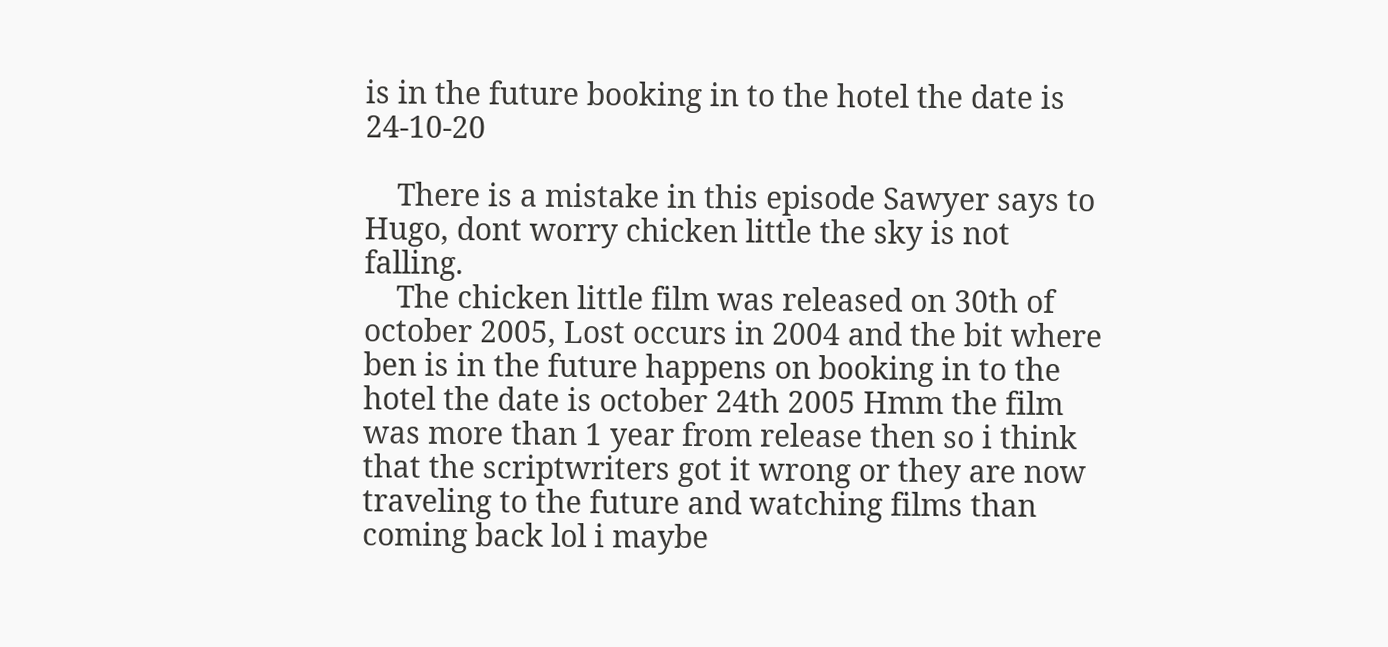is in the future booking in to the hotel the date is 24-10-20

    There is a mistake in this episode Sawyer says to Hugo, dont worry chicken little the sky is not falling.
    The chicken little film was released on 30th of october 2005, Lost occurs in 2004 and the bit where ben is in the future happens on booking in to the hotel the date is october 24th 2005 Hmm the film was more than 1 year from release then so i think that the scriptwriters got it wrong or they are now traveling to the future and watching films than coming back lol i maybe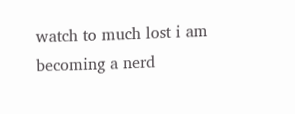watch to much lost i am becoming a nerd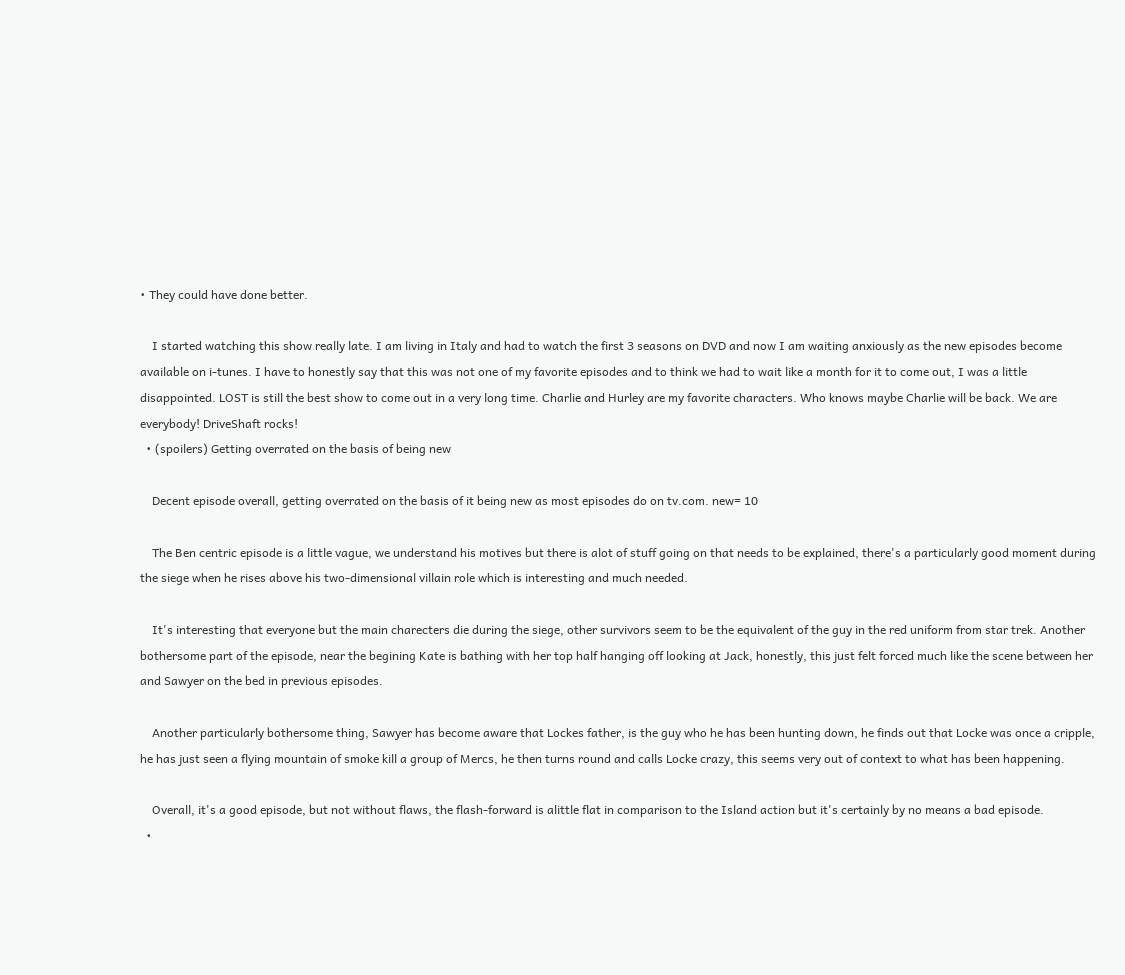• They could have done better.

    I started watching this show really late. I am living in Italy and had to watch the first 3 seasons on DVD and now I am waiting anxiously as the new episodes become available on i-tunes. I have to honestly say that this was not one of my favorite episodes and to think we had to wait like a month for it to come out, I was a little disappointed. LOST is still the best show to come out in a very long time. Charlie and Hurley are my favorite characters. Who knows maybe Charlie will be back. We are everybody! DriveShaft rocks!
  • (spoilers) Getting overrated on the basis of being new

    Decent episode overall, getting overrated on the basis of it being new as most episodes do on tv.com. new= 10

    The Ben centric episode is a little vague, we understand his motives but there is alot of stuff going on that needs to be explained, there's a particularly good moment during the siege when he rises above his two-dimensional villain role which is interesting and much needed.

    It's interesting that everyone but the main charecters die during the siege, other survivors seem to be the equivalent of the guy in the red uniform from star trek. Another bothersome part of the episode, near the begining Kate is bathing with her top half hanging off looking at Jack, honestly, this just felt forced much like the scene between her and Sawyer on the bed in previous episodes.

    Another particularly bothersome thing, Sawyer has become aware that Lockes father, is the guy who he has been hunting down, he finds out that Locke was once a cripple, he has just seen a flying mountain of smoke kill a group of Mercs, he then turns round and calls Locke crazy, this seems very out of context to what has been happening.

    Overall, it's a good episode, but not without flaws, the flash-forward is alittle flat in comparison to the Island action but it's certainly by no means a bad episode.
  •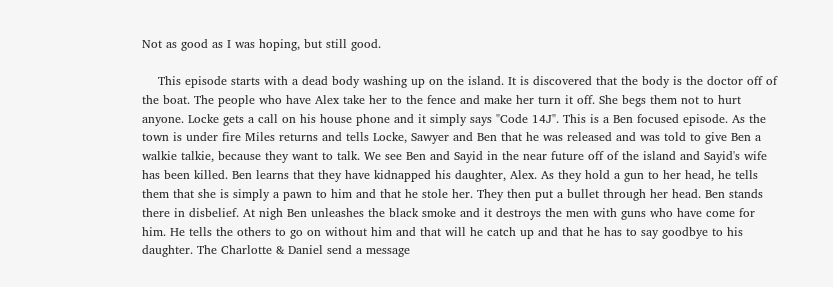Not as good as I was hoping, but still good.

    This episode starts with a dead body washing up on the island. It is discovered that the body is the doctor off of the boat. The people who have Alex take her to the fence and make her turn it off. She begs them not to hurt anyone. Locke gets a call on his house phone and it simply says "Code 14J". This is a Ben focused episode. As the town is under fire Miles returns and tells Locke, Sawyer and Ben that he was released and was told to give Ben a walkie talkie, because they want to talk. We see Ben and Sayid in the near future off of the island and Sayid's wife has been killed. Ben learns that they have kidnapped his daughter, Alex. As they hold a gun to her head, he tells them that she is simply a pawn to him and that he stole her. They then put a bullet through her head. Ben stands there in disbelief. At nigh Ben unleashes the black smoke and it destroys the men with guns who have come for him. He tells the others to go on without him and that will he catch up and that he has to say goodbye to his daughter. The Charlotte & Daniel send a message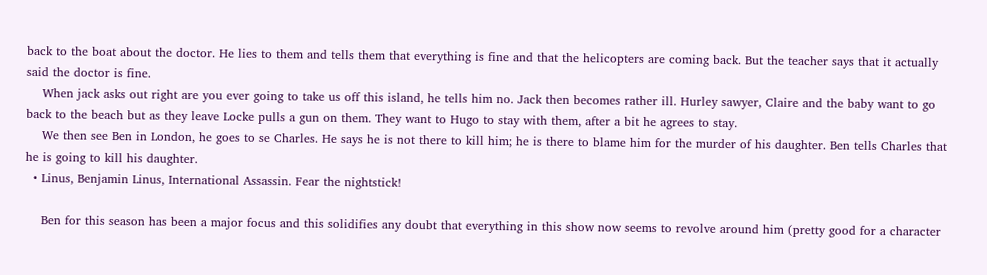back to the boat about the doctor. He lies to them and tells them that everything is fine and that the helicopters are coming back. But the teacher says that it actually said the doctor is fine.
    When jack asks out right are you ever going to take us off this island, he tells him no. Jack then becomes rather ill. Hurley sawyer, Claire and the baby want to go back to the beach but as they leave Locke pulls a gun on them. They want to Hugo to stay with them, after a bit he agrees to stay.
    We then see Ben in London, he goes to se Charles. He says he is not there to kill him; he is there to blame him for the murder of his daughter. Ben tells Charles that he is going to kill his daughter.
  • Linus, Benjamin Linus, International Assassin. Fear the nightstick!

    Ben for this season has been a major focus and this solidifies any doubt that everything in this show now seems to revolve around him (pretty good for a character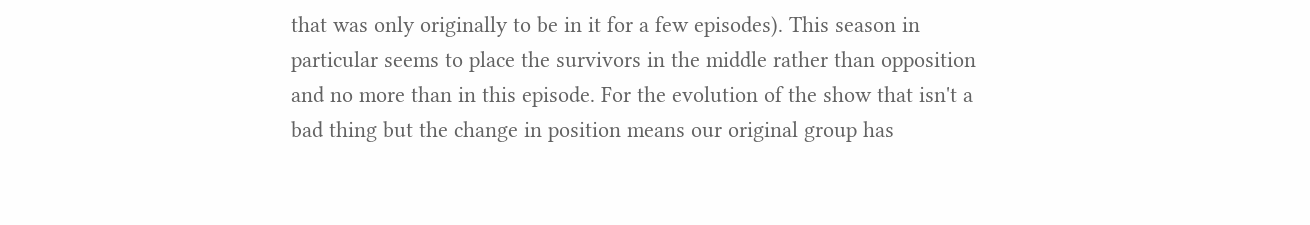that was only originally to be in it for a few episodes). This season in particular seems to place the survivors in the middle rather than opposition and no more than in this episode. For the evolution of the show that isn't a bad thing but the change in position means our original group has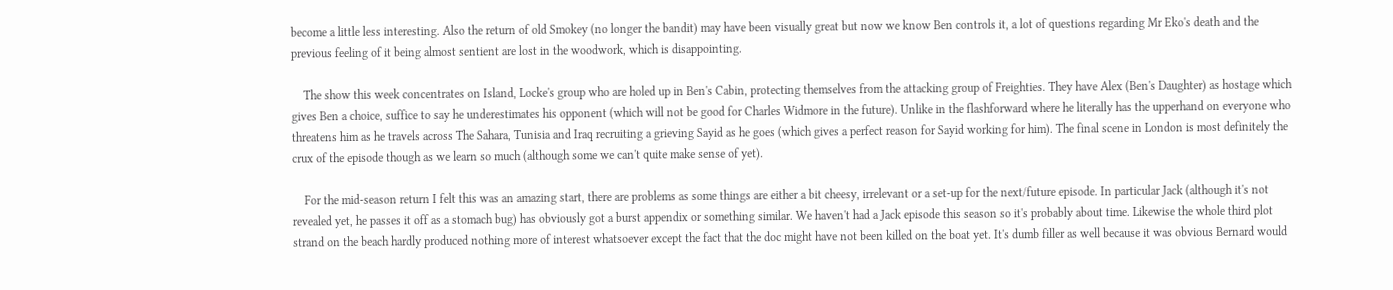become a little less interesting. Also the return of old Smokey (no longer the bandit) may have been visually great but now we know Ben controls it, a lot of questions regarding Mr Eko's death and the previous feeling of it being almost sentient are lost in the woodwork, which is disappointing.

    The show this week concentrates on Island, Locke's group who are holed up in Ben's Cabin, protecting themselves from the attacking group of Freighties. They have Alex (Ben's Daughter) as hostage which gives Ben a choice, suffice to say he underestimates his opponent (which will not be good for Charles Widmore in the future). Unlike in the flashforward where he literally has the upperhand on everyone who threatens him as he travels across The Sahara, Tunisia and Iraq recruiting a grieving Sayid as he goes (which gives a perfect reason for Sayid working for him). The final scene in London is most definitely the crux of the episode though as we learn so much (although some we can't quite make sense of yet).

    For the mid-season return I felt this was an amazing start, there are problems as some things are either a bit cheesy, irrelevant or a set-up for the next/future episode. In particular Jack (although it's not revealed yet, he passes it off as a stomach bug) has obviously got a burst appendix or something similar. We haven't had a Jack episode this season so it's probably about time. Likewise the whole third plot strand on the beach hardly produced nothing more of interest whatsoever except the fact that the doc might have not been killed on the boat yet. It's dumb filler as well because it was obvious Bernard would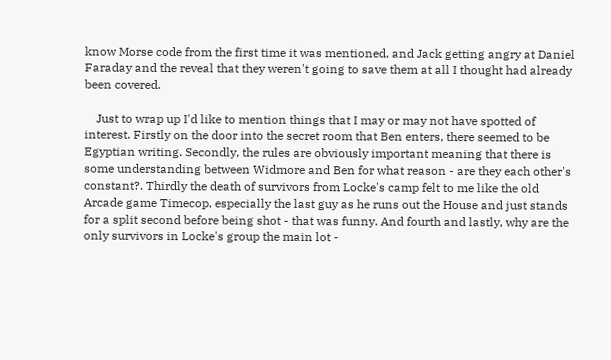know Morse code from the first time it was mentioned, and Jack getting angry at Daniel Faraday and the reveal that they weren't going to save them at all I thought had already been covered.

    Just to wrap up I'd like to mention things that I may or may not have spotted of interest. Firstly on the door into the secret room that Ben enters, there seemed to be Egyptian writing. Secondly, the rules are obviously important meaning that there is some understanding between Widmore and Ben for what reason - are they each other's constant?. Thirdly the death of survivors from Locke's camp felt to me like the old Arcade game Timecop, especially the last guy as he runs out the House and just stands for a split second before being shot - that was funny. And fourth and lastly, why are the only survivors in Locke's group the main lot -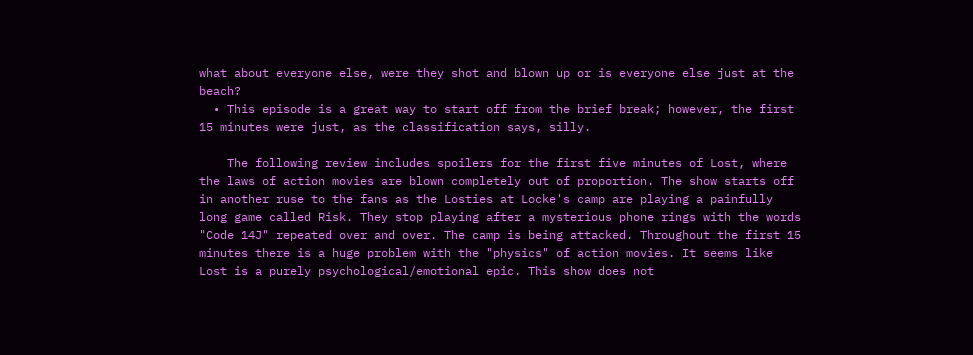what about everyone else, were they shot and blown up or is everyone else just at the beach?
  • This episode is a great way to start off from the brief break; however, the first 15 minutes were just, as the classification says, silly.

    The following review includes spoilers for the first five minutes of Lost, where the laws of action movies are blown completely out of proportion. The show starts off in another ruse to the fans as the Losties at Locke's camp are playing a painfully long game called Risk. They stop playing after a mysterious phone rings with the words "Code 14J" repeated over and over. The camp is being attacked. Throughout the first 15 minutes there is a huge problem with the "physics" of action movies. It seems like Lost is a purely psychological/emotional epic. This show does not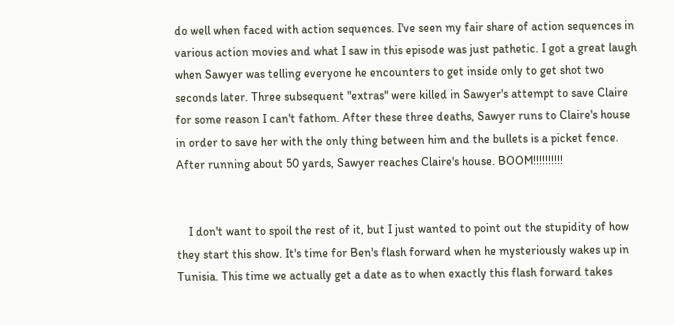do well when faced with action sequences. I've seen my fair share of action sequences in various action movies and what I saw in this episode was just pathetic. I got a great laugh when Sawyer was telling everyone he encounters to get inside only to get shot two seconds later. Three subsequent "extras" were killed in Sawyer's attempt to save Claire for some reason I can't fathom. After these three deaths, Sawyer runs to Claire's house in order to save her with the only thing between him and the bullets is a picket fence. After running about 50 yards, Sawyer reaches Claire's house. BOOM!!!!!!!!!!


    I don't want to spoil the rest of it, but I just wanted to point out the stupidity of how they start this show. It's time for Ben's flash forward when he mysteriously wakes up in Tunisia. This time we actually get a date as to when exactly this flash forward takes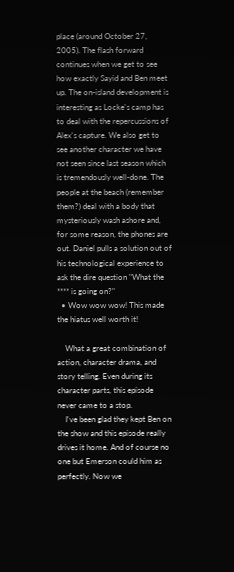place (around October 27, 2005). The flash forward continues when we get to see how exactly Sayid and Ben meet up. The on-island development is interesting as Locke's camp has to deal with the repercussions of Alex's capture. We also get to see another character we have not seen since last season which is tremendously well-done. The people at the beach (remember them?) deal with a body that mysteriously wash ashore and, for some reason, the phones are out. Daniel pulls a solution out of his technological experience to ask the dire question "What the **** is going on?"
  • Wow wow wow! This made the hiatus well worth it!

    What a great combination of action, character drama, and story telling. Even during its character parts, this episode never came to a stop.
    I've been glad they kept Ben on the show and this episode really drives it home. And of course no one but Emerson could him as perfectly. Now we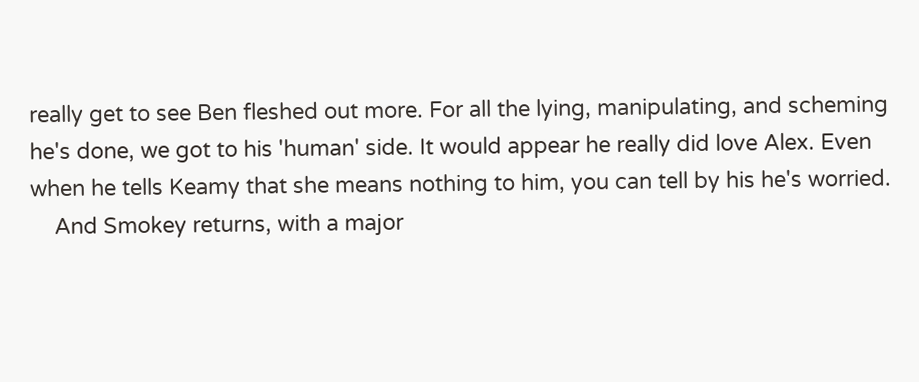really get to see Ben fleshed out more. For all the lying, manipulating, and scheming he's done, we got to his 'human' side. It would appear he really did love Alex. Even when he tells Keamy that she means nothing to him, you can tell by his he's worried.
    And Smokey returns, with a major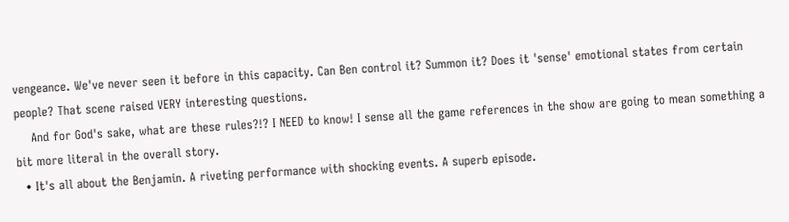vengeance. We've never seen it before in this capacity. Can Ben control it? Summon it? Does it 'sense' emotional states from certain people? That scene raised VERY interesting questions.
    And for God's sake, what are these rules?!? I NEED to know! I sense all the game references in the show are going to mean something a bit more literal in the overall story.
  • It's all about the Benjamin. A riveting performance with shocking events. A superb episode.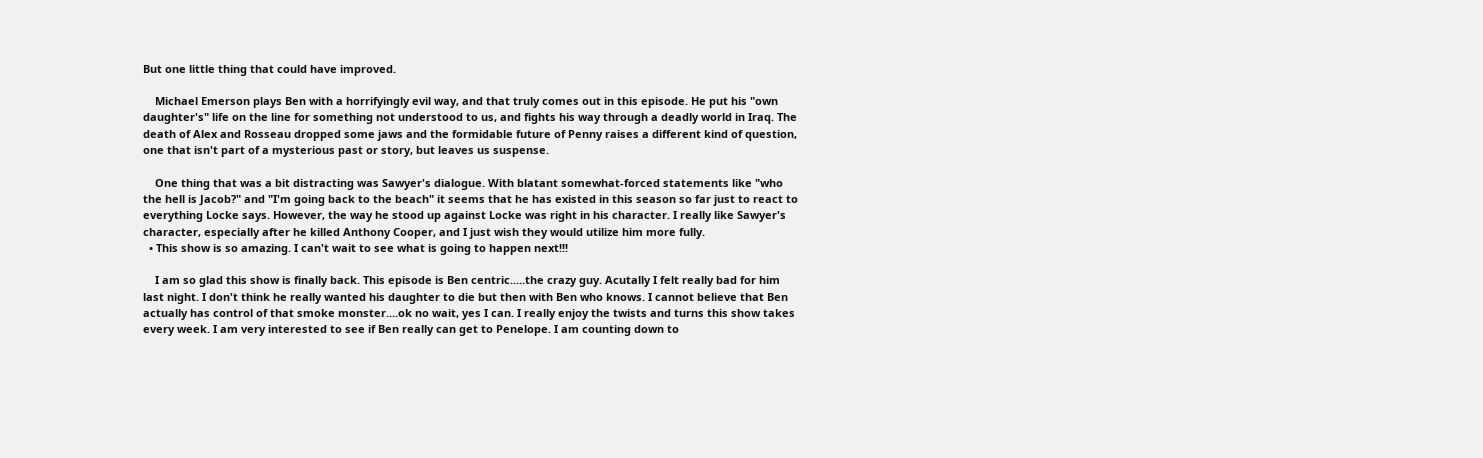But one little thing that could have improved.

    Michael Emerson plays Ben with a horrifyingly evil way, and that truly comes out in this episode. He put his "own daughter's" life on the line for something not understood to us, and fights his way through a deadly world in Iraq. The death of Alex and Rosseau dropped some jaws and the formidable future of Penny raises a different kind of question, one that isn't part of a mysterious past or story, but leaves us suspense.

    One thing that was a bit distracting was Sawyer's dialogue. With blatant somewhat-forced statements like "who the hell is Jacob?" and "I'm going back to the beach" it seems that he has existed in this season so far just to react to everything Locke says. However, the way he stood up against Locke was right in his character. I really like Sawyer's character, especially after he killed Anthony Cooper, and I just wish they would utilize him more fully.
  • This show is so amazing. I can't wait to see what is going to happen next!!!

    I am so glad this show is finally back. This episode is Ben centric.....the crazy guy. Acutally I felt really bad for him last night. I don't think he really wanted his daughter to die but then with Ben who knows. I cannot believe that Ben actually has control of that smoke monster....ok no wait, yes I can. I really enjoy the twists and turns this show takes every week. I am very interested to see if Ben really can get to Penelope. I am counting down to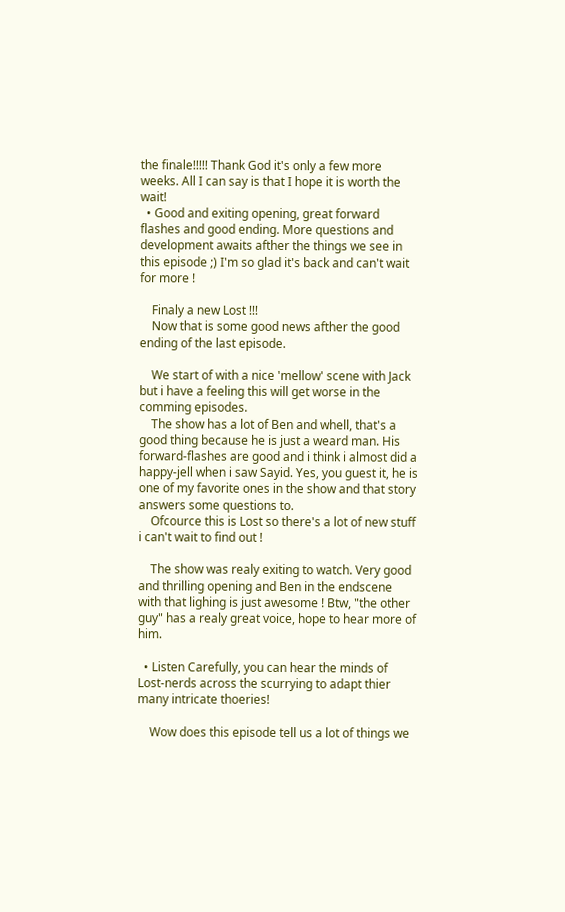the finale!!!!! Thank God it's only a few more weeks. All I can say is that I hope it is worth the wait!
  • Good and exiting opening, great forward flashes and good ending. More questions and development awaits afther the things we see in this episode ;) I'm so glad it's back and can't wait for more !

    Finaly a new Lost !!!
    Now that is some good news afther the good ending of the last episode.

    We start of with a nice 'mellow' scene with Jack but i have a feeling this will get worse in the comming episodes.
    The show has a lot of Ben and whell, that's a good thing because he is just a weard man. His forward-flashes are good and i think i almost did a happy-jell when i saw Sayid. Yes, you guest it, he is one of my favorite ones in the show and that story answers some questions to.
    Ofcource this is Lost so there's a lot of new stuff i can't wait to find out !

    The show was realy exiting to watch. Very good and thrilling opening and Ben in the endscene with that lighing is just awesome ! Btw, "the other guy" has a realy great voice, hope to hear more of him.

  • Listen Carefully, you can hear the minds of Lost-nerds across the scurrying to adapt thier many intricate thoeries!

    Wow does this episode tell us a lot of things we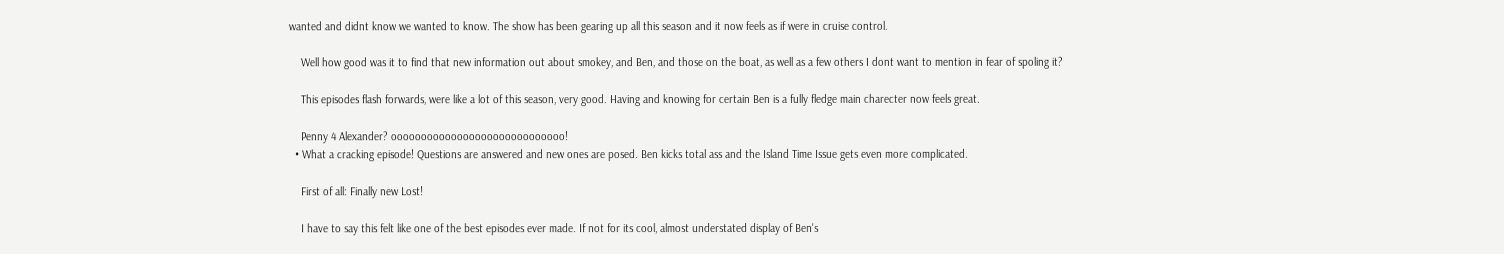wanted and didnt know we wanted to know. The show has been gearing up all this season and it now feels as if were in cruise control.

    Well how good was it to find that new information out about smokey, and Ben, and those on the boat, as well as a few others I dont want to mention in fear of spoling it?

    This episodes flash forwards, were like a lot of this season, very good. Having and knowing for certain Ben is a fully fledge main charecter now feels great.

    Penny 4 Alexander? ooooooooooooooooooooooooooooo!
  • What a cracking episode! Questions are answered and new ones are posed. Ben kicks total ass and the Island Time Issue gets even more complicated.

    First of all: Finally new Lost!

    I have to say this felt like one of the best episodes ever made. If not for its cool, almost understated display of Ben's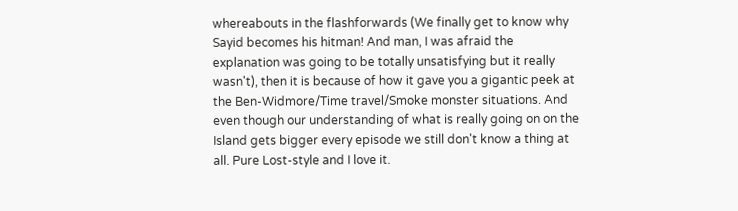whereabouts in the flashforwards (We finally get to know why Sayid becomes his hitman! And man, I was afraid the explanation was going to be totally unsatisfying but it really wasn't), then it is because of how it gave you a gigantic peek at the Ben-Widmore/Time travel/Smoke monster situations. And even though our understanding of what is really going on on the Island gets bigger every episode we still don't know a thing at all. Pure Lost-style and I love it.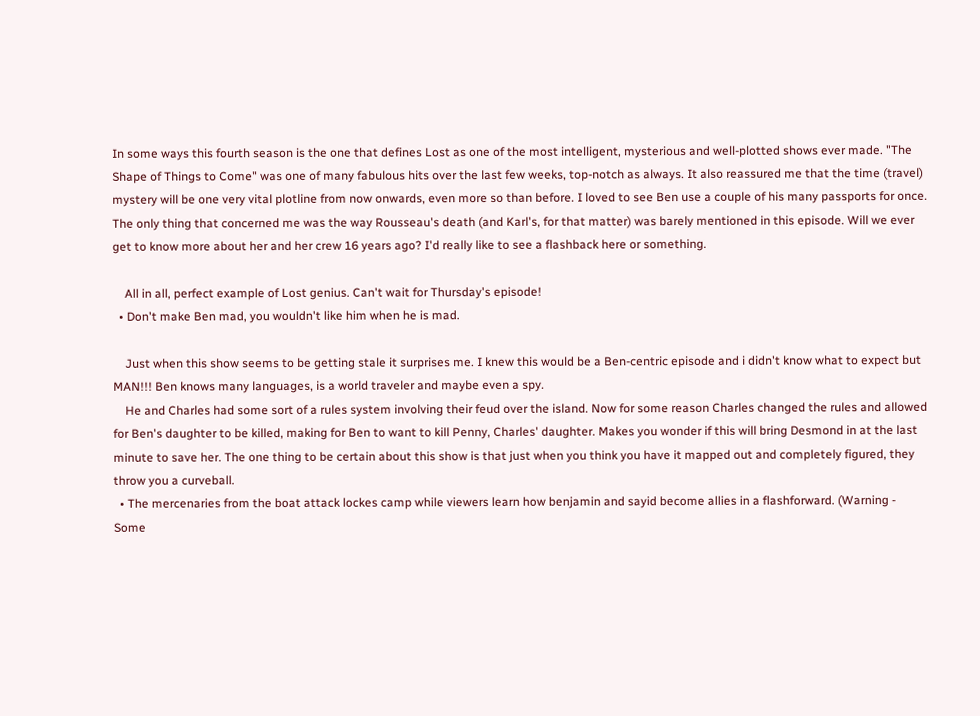In some ways this fourth season is the one that defines Lost as one of the most intelligent, mysterious and well-plotted shows ever made. "The Shape of Things to Come" was one of many fabulous hits over the last few weeks, top-notch as always. It also reassured me that the time (travel) mystery will be one very vital plotline from now onwards, even more so than before. I loved to see Ben use a couple of his many passports for once. The only thing that concerned me was the way Rousseau's death (and Karl's, for that matter) was barely mentioned in this episode. Will we ever get to know more about her and her crew 16 years ago? I'd really like to see a flashback here or something.

    All in all, perfect example of Lost genius. Can't wait for Thursday's episode!
  • Don't make Ben mad, you wouldn't like him when he is mad.

    Just when this show seems to be getting stale it surprises me. I knew this would be a Ben-centric episode and i didn't know what to expect but MAN!!! Ben knows many languages, is a world traveler and maybe even a spy.
    He and Charles had some sort of a rules system involving their feud over the island. Now for some reason Charles changed the rules and allowed for Ben's daughter to be killed, making for Ben to want to kill Penny, Charles' daughter. Makes you wonder if this will bring Desmond in at the last minute to save her. The one thing to be certain about this show is that just when you think you have it mapped out and completely figured, they throw you a curveball.
  • The mercenaries from the boat attack lockes camp while viewers learn how benjamin and sayid become allies in a flashforward. (Warning - Some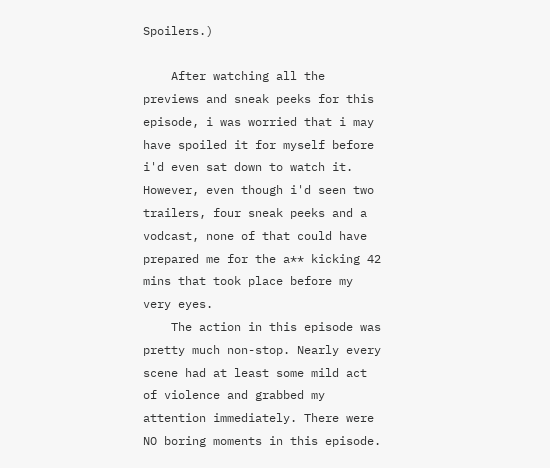Spoilers.)

    After watching all the previews and sneak peeks for this episode, i was worried that i may have spoiled it for myself before i'd even sat down to watch it. However, even though i'd seen two trailers, four sneak peeks and a vodcast, none of that could have prepared me for the a** kicking 42 mins that took place before my very eyes.
    The action in this episode was pretty much non-stop. Nearly every scene had at least some mild act of violence and grabbed my attention immediately. There were NO boring moments in this episode.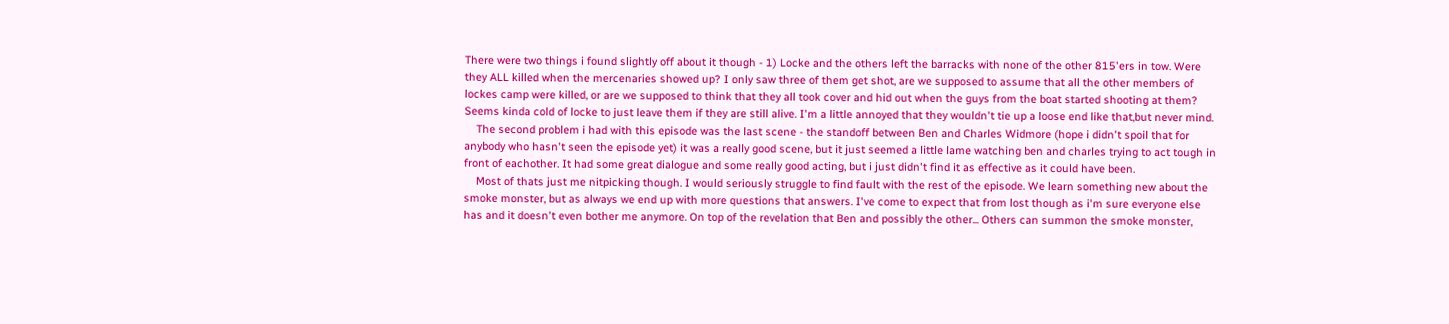There were two things i found slightly off about it though - 1) Locke and the others left the barracks with none of the other 815'ers in tow. Were they ALL killed when the mercenaries showed up? I only saw three of them get shot, are we supposed to assume that all the other members of lockes camp were killed, or are we supposed to think that they all took cover and hid out when the guys from the boat started shooting at them? Seems kinda cold of locke to just leave them if they are still alive. I'm a little annoyed that they wouldn't tie up a loose end like that,but never mind.
    The second problem i had with this episode was the last scene - the standoff between Ben and Charles Widmore (hope i didn't spoil that for anybody who hasn't seen the episode yet) it was a really good scene, but it just seemed a little lame watching ben and charles trying to act tough in front of eachother. It had some great dialogue and some really good acting, but i just didn't find it as effective as it could have been.
    Most of thats just me nitpicking though. I would seriously struggle to find fault with the rest of the episode. We learn something new about the smoke monster, but as always we end up with more questions that answers. I've come to expect that from lost though as i'm sure everyone else has and it doesn't even bother me anymore. On top of the revelation that Ben and possibly the other... Others can summon the smoke monster,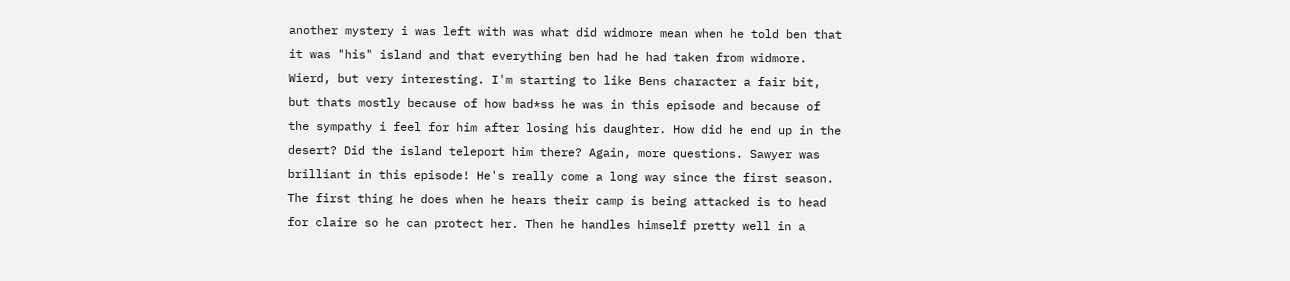another mystery i was left with was what did widmore mean when he told ben that it was "his" island and that everything ben had he had taken from widmore. Wierd, but very interesting. I'm starting to like Bens character a fair bit, but thats mostly because of how bad*ss he was in this episode and because of the sympathy i feel for him after losing his daughter. How did he end up in the desert? Did the island teleport him there? Again, more questions. Sawyer was brilliant in this episode! He's really come a long way since the first season. The first thing he does when he hears their camp is being attacked is to head for claire so he can protect her. Then he handles himself pretty well in a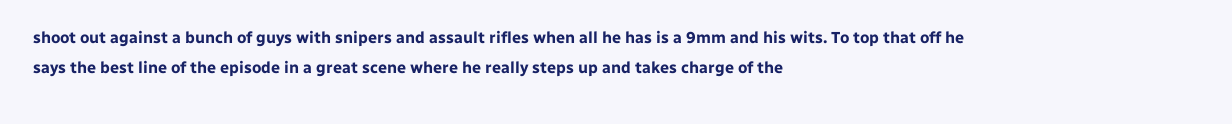shoot out against a bunch of guys with snipers and assault rifles when all he has is a 9mm and his wits. To top that off he says the best line of the episode in a great scene where he really steps up and takes charge of the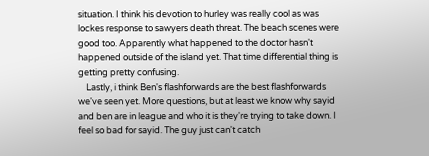situation. I think his devotion to hurley was really cool as was lockes response to sawyers death threat. The beach scenes were good too. Apparently what happened to the doctor hasn't happened outside of the island yet. That time differential thing is getting pretty confusing.
    Lastly, i think Ben's flashforwards are the best flashforwards we've seen yet. More questions, but at least we know why sayid and ben are in league and who it is they're trying to take down. I feel so bad for sayid. The guy just can't catch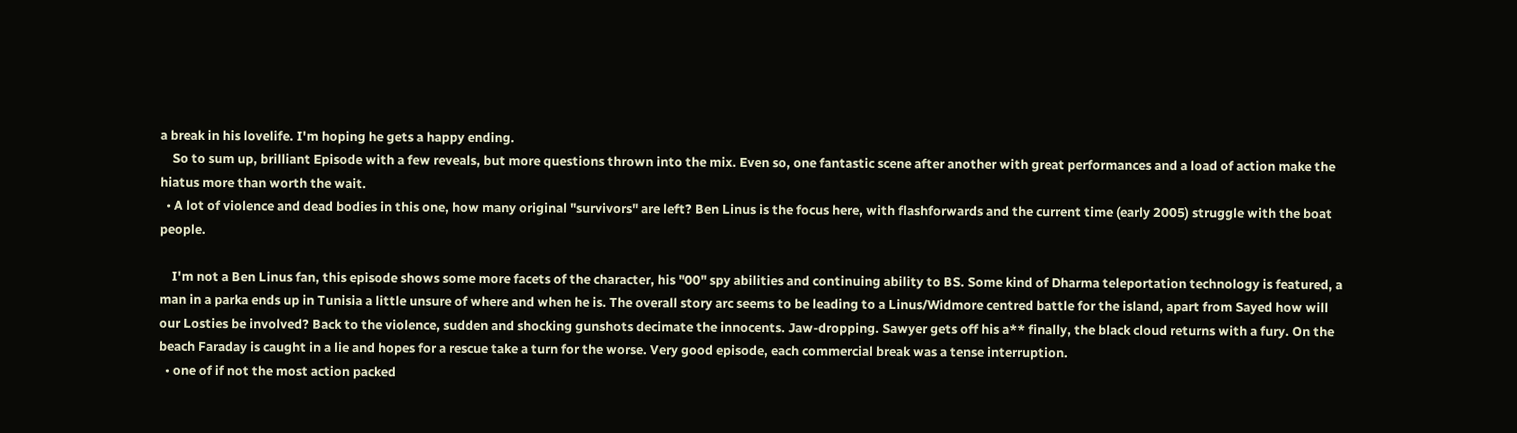a break in his lovelife. I'm hoping he gets a happy ending.
    So to sum up, brilliant Episode with a few reveals, but more questions thrown into the mix. Even so, one fantastic scene after another with great performances and a load of action make the hiatus more than worth the wait.
  • A lot of violence and dead bodies in this one, how many original "survivors" are left? Ben Linus is the focus here, with flashforwards and the current time (early 2005) struggle with the boat people.

    I'm not a Ben Linus fan, this episode shows some more facets of the character, his "00" spy abilities and continuing ability to BS. Some kind of Dharma teleportation technology is featured, a man in a parka ends up in Tunisia a little unsure of where and when he is. The overall story arc seems to be leading to a Linus/Widmore centred battle for the island, apart from Sayed how will our Losties be involved? Back to the violence, sudden and shocking gunshots decimate the innocents. Jaw-dropping. Sawyer gets off his a** finally, the black cloud returns with a fury. On the beach Faraday is caught in a lie and hopes for a rescue take a turn for the worse. Very good episode, each commercial break was a tense interruption.
  • one of if not the most action packed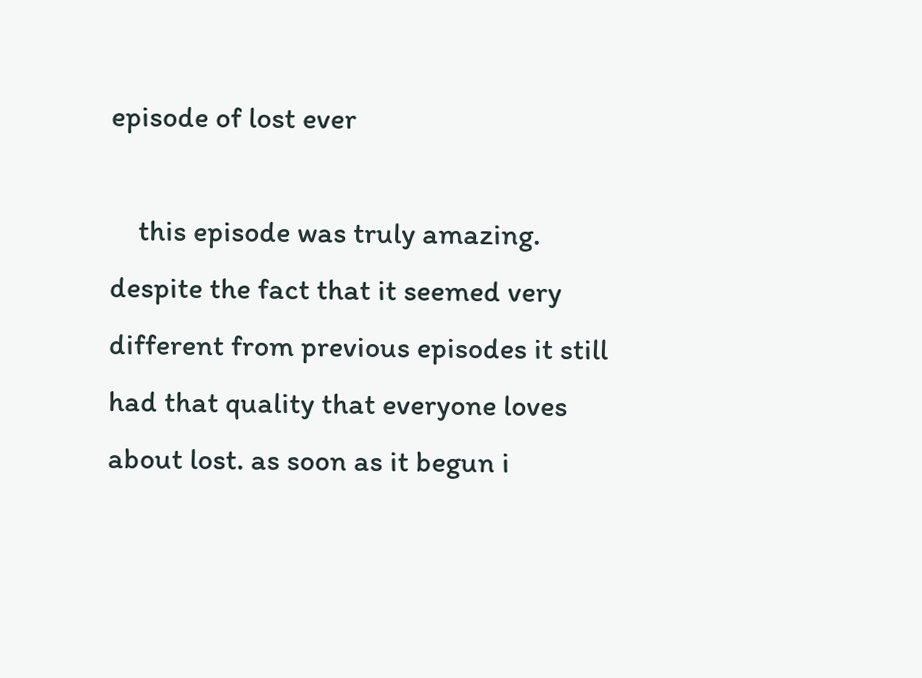episode of lost ever

    this episode was truly amazing. despite the fact that it seemed very different from previous episodes it still had that quality that everyone loves about lost. as soon as it begun i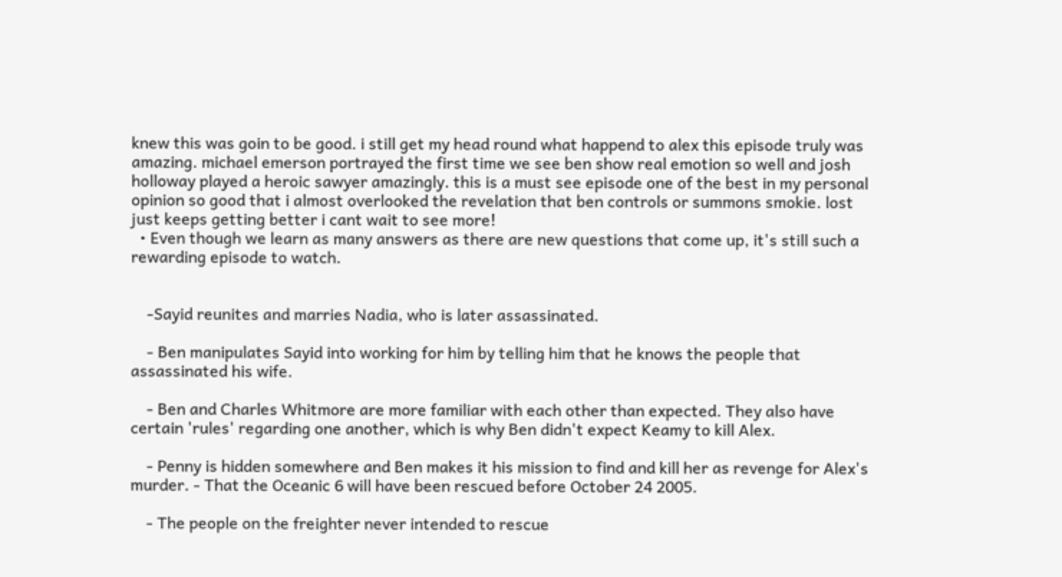knew this was goin to be good. i still get my head round what happend to alex this episode truly was amazing. michael emerson portrayed the first time we see ben show real emotion so well and josh holloway played a heroic sawyer amazingly. this is a must see episode one of the best in my personal opinion so good that i almost overlooked the revelation that ben controls or summons smokie. lost just keeps getting better i cant wait to see more!
  • Even though we learn as many answers as there are new questions that come up, it's still such a rewarding episode to watch.


    -Sayid reunites and marries Nadia, who is later assassinated.

    - Ben manipulates Sayid into working for him by telling him that he knows the people that assassinated his wife.

    - Ben and Charles Whitmore are more familiar with each other than expected. They also have certain 'rules' regarding one another, which is why Ben didn't expect Keamy to kill Alex.

    - Penny is hidden somewhere and Ben makes it his mission to find and kill her as revenge for Alex's murder. - That the Oceanic 6 will have been rescued before October 24 2005.

    - The people on the freighter never intended to rescue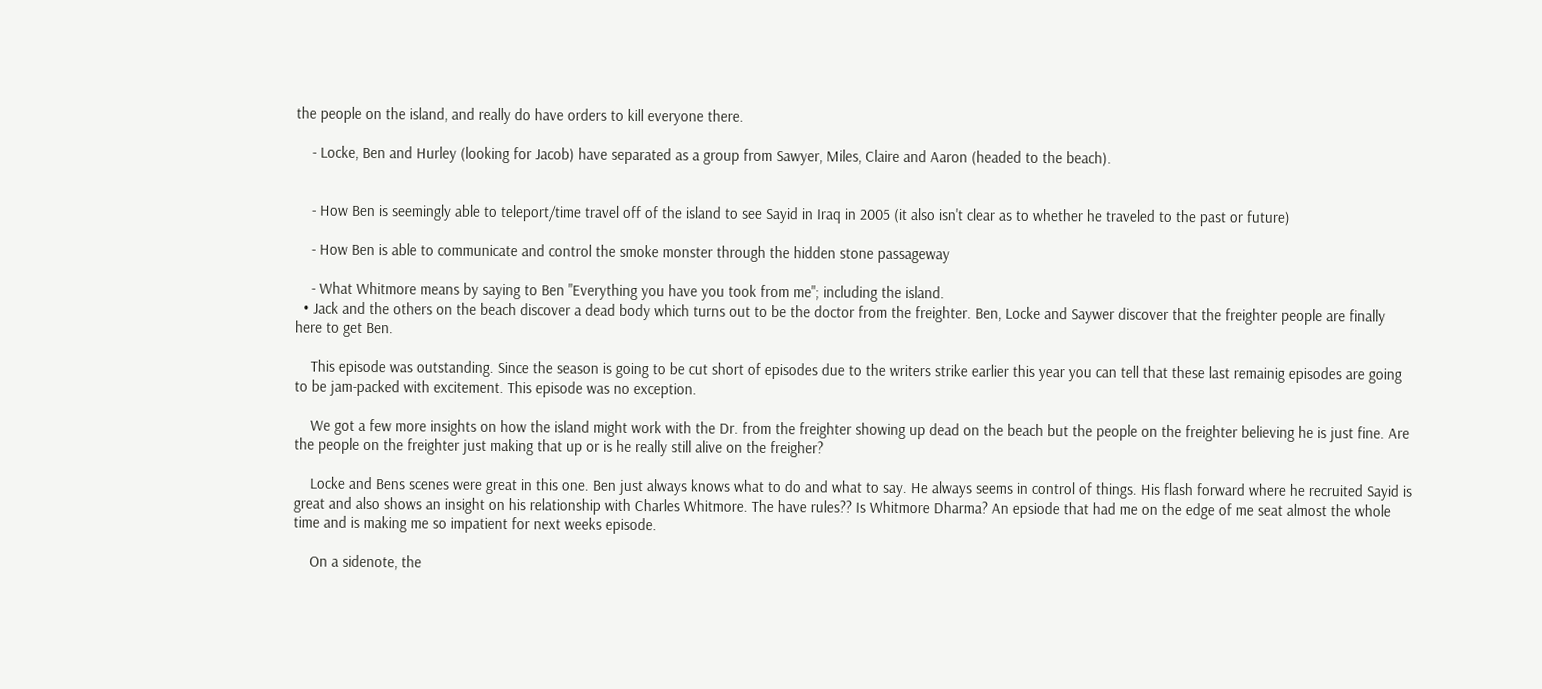the people on the island, and really do have orders to kill everyone there.

    - Locke, Ben and Hurley (looking for Jacob) have separated as a group from Sawyer, Miles, Claire and Aaron (headed to the beach).


    - How Ben is seemingly able to teleport/time travel off of the island to see Sayid in Iraq in 2005 (it also isn't clear as to whether he traveled to the past or future)

    - How Ben is able to communicate and control the smoke monster through the hidden stone passageway

    - What Whitmore means by saying to Ben "Everything you have you took from me"; including the island.
  • Jack and the others on the beach discover a dead body which turns out to be the doctor from the freighter. Ben, Locke and Saywer discover that the freighter people are finally here to get Ben.

    This episode was outstanding. Since the season is going to be cut short of episodes due to the writers strike earlier this year you can tell that these last remainig episodes are going to be jam-packed with excitement. This episode was no exception.

    We got a few more insights on how the island might work with the Dr. from the freighter showing up dead on the beach but the people on the freighter believing he is just fine. Are the people on the freighter just making that up or is he really still alive on the freigher?

    Locke and Bens scenes were great in this one. Ben just always knows what to do and what to say. He always seems in control of things. His flash forward where he recruited Sayid is great and also shows an insight on his relationship with Charles Whitmore. The have rules?? Is Whitmore Dharma? An epsiode that had me on the edge of me seat almost the whole time and is making me so impatient for next weeks episode.

    On a sidenote, the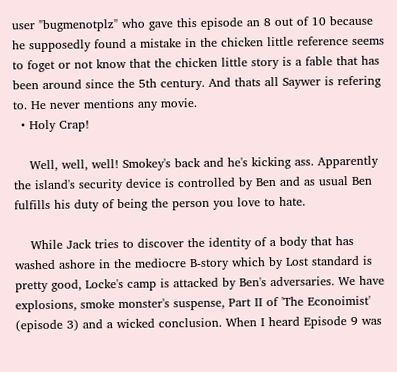user "bugmenotplz" who gave this episode an 8 out of 10 because he supposedly found a mistake in the chicken little reference seems to foget or not know that the chicken little story is a fable that has been around since the 5th century. And thats all Saywer is refering to. He never mentions any movie.
  • Holy Crap!

    Well, well, well! Smokey's back and he's kicking ass. Apparently the island's security device is controlled by Ben and as usual Ben fulfills his duty of being the person you love to hate.

    While Jack tries to discover the identity of a body that has washed ashore in the mediocre B-story which by Lost standard is pretty good, Locke's camp is attacked by Ben's adversaries. We have explosions, smoke monster's suspense, Part II of 'The Econoimist' (episode 3) and a wicked conclusion. When I heard Episode 9 was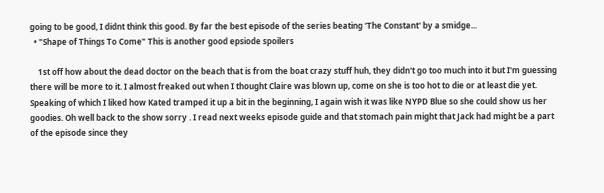going to be good, I didnt think this good. By far the best episode of the series beating 'The Constant' by a smidge...
  • "Shape of Things To Come" This is another good epsiode spoilers

    1st off how about the dead doctor on the beach that is from the boat crazy stuff huh, they didn't go too much into it but I'm guessing there will be more to it. I almost freaked out when I thought Claire was blown up, come on she is too hot to die or at least die yet. Speaking of which I liked how Kated tramped it up a bit in the beginning, I again wish it was like NYPD Blue so she could show us her goodies. Oh well back to the show sorry . I read next weeks episode guide and that stomach pain might that Jack had might be a part of the episode since they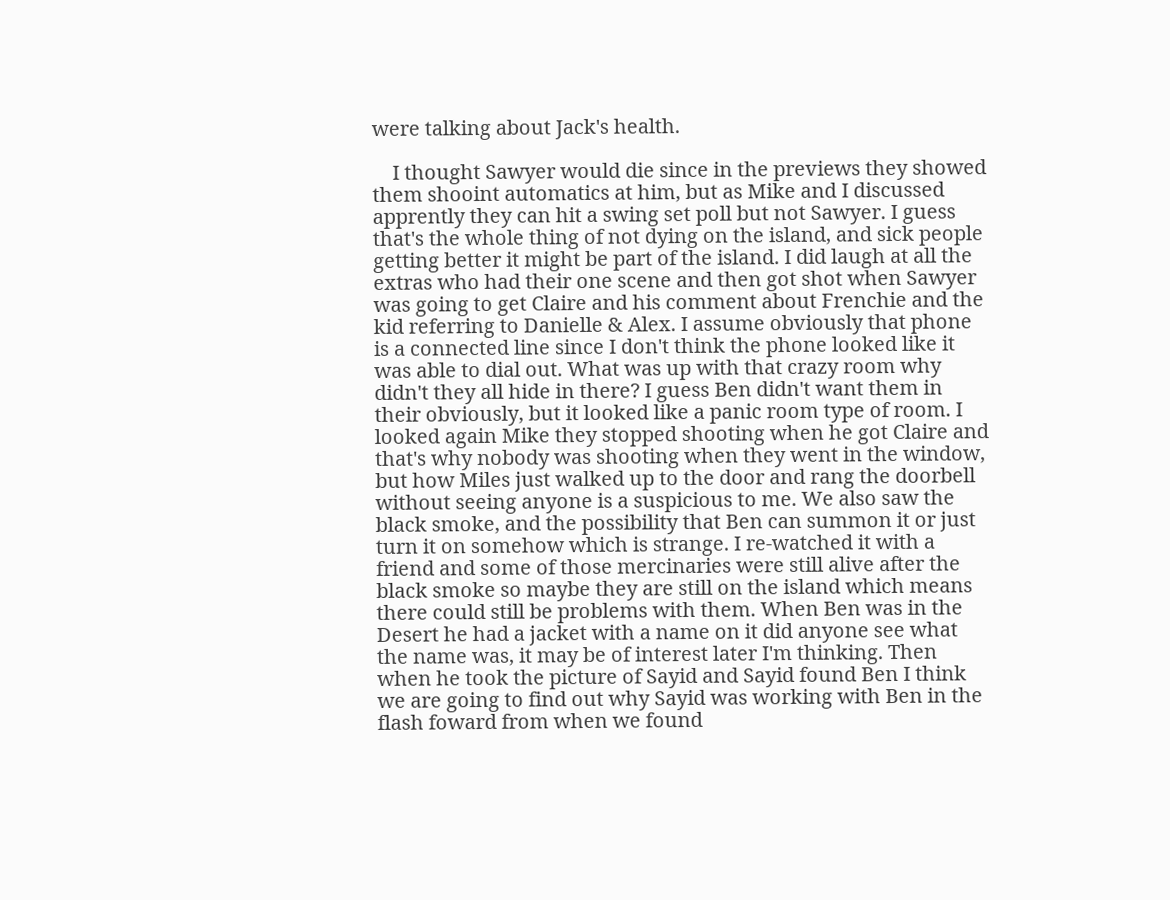were talking about Jack's health.

    I thought Sawyer would die since in the previews they showed them shooint automatics at him, but as Mike and I discussed apprently they can hit a swing set poll but not Sawyer. I guess that's the whole thing of not dying on the island, and sick people getting better it might be part of the island. I did laugh at all the extras who had their one scene and then got shot when Sawyer was going to get Claire and his comment about Frenchie and the kid referring to Danielle & Alex. I assume obviously that phone is a connected line since I don't think the phone looked like it was able to dial out. What was up with that crazy room why didn't they all hide in there? I guess Ben didn't want them in their obviously, but it looked like a panic room type of room. I looked again Mike they stopped shooting when he got Claire and that's why nobody was shooting when they went in the window, but how Miles just walked up to the door and rang the doorbell without seeing anyone is a suspicious to me. We also saw the black smoke, and the possibility that Ben can summon it or just turn it on somehow which is strange. I re-watched it with a friend and some of those mercinaries were still alive after the black smoke so maybe they are still on the island which means there could still be problems with them. When Ben was in the Desert he had a jacket with a name on it did anyone see what the name was, it may be of interest later I'm thinking. Then when he took the picture of Sayid and Sayid found Ben I think we are going to find out why Sayid was working with Ben in the flash foward from when we found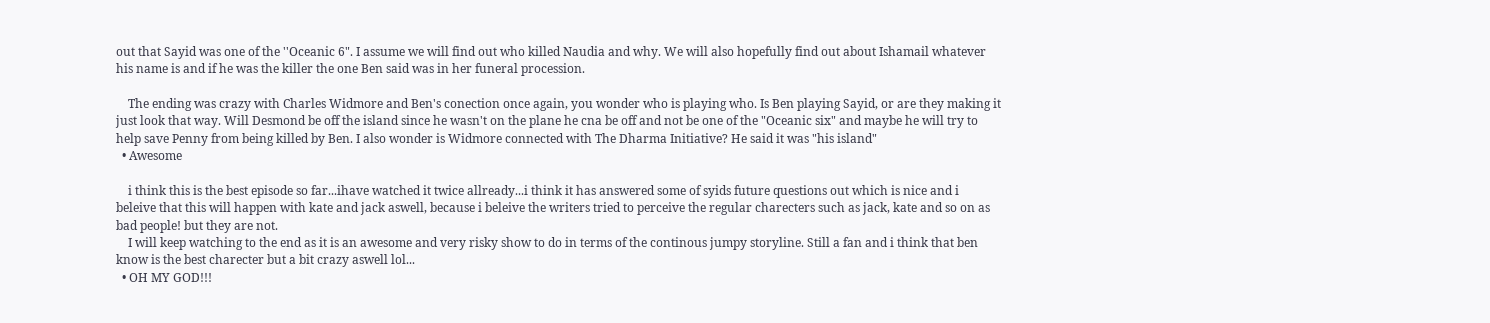out that Sayid was one of the ''Oceanic 6". I assume we will find out who killed Naudia and why. We will also hopefully find out about Ishamail whatever his name is and if he was the killer the one Ben said was in her funeral procession.

    The ending was crazy with Charles Widmore and Ben's conection once again, you wonder who is playing who. Is Ben playing Sayid, or are they making it just look that way. Will Desmond be off the island since he wasn't on the plane he cna be off and not be one of the "Oceanic six" and maybe he will try to help save Penny from being killed by Ben. I also wonder is Widmore connected with The Dharma Initiative? He said it was "his island"
  • Awesome

    i think this is the best episode so far...ihave watched it twice allready...i think it has answered some of syids future questions out which is nice and i beleive that this will happen with kate and jack aswell, because i beleive the writers tried to perceive the regular charecters such as jack, kate and so on as bad people! but they are not.
    I will keep watching to the end as it is an awesome and very risky show to do in terms of the continous jumpy storyline. Still a fan and i think that ben know is the best charecter but a bit crazy aswell lol...
  • OH MY GOD!!!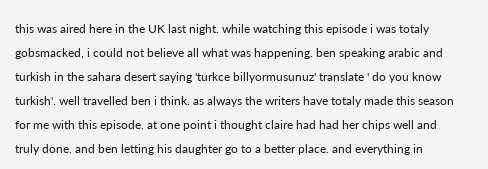this was aired here in the UK last night. while watching this episode i was totaly gobsmacked, i could not believe all what was happening. ben speaking arabic and turkish in the sahara desert saying 'turkce billyormusunuz' translate ' do you know turkish'. well travelled ben i think. as always the writers have totaly made this season for me with this episode. at one point i thought claire had had her chips well and truly done. and ben letting his daughter go to a better place. and everything in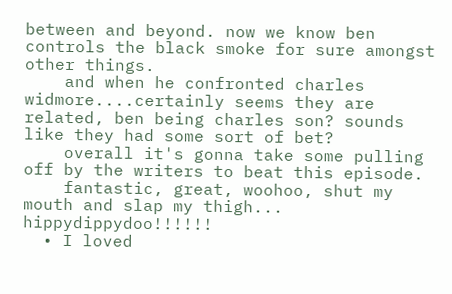between and beyond. now we know ben controls the black smoke for sure amongst other things.
    and when he confronted charles widmore....certainly seems they are related, ben being charles son? sounds like they had some sort of bet?
    overall it's gonna take some pulling off by the writers to beat this episode.
    fantastic, great, woohoo, shut my mouth and slap my thigh... hippydippydoo!!!!!!
  • I loved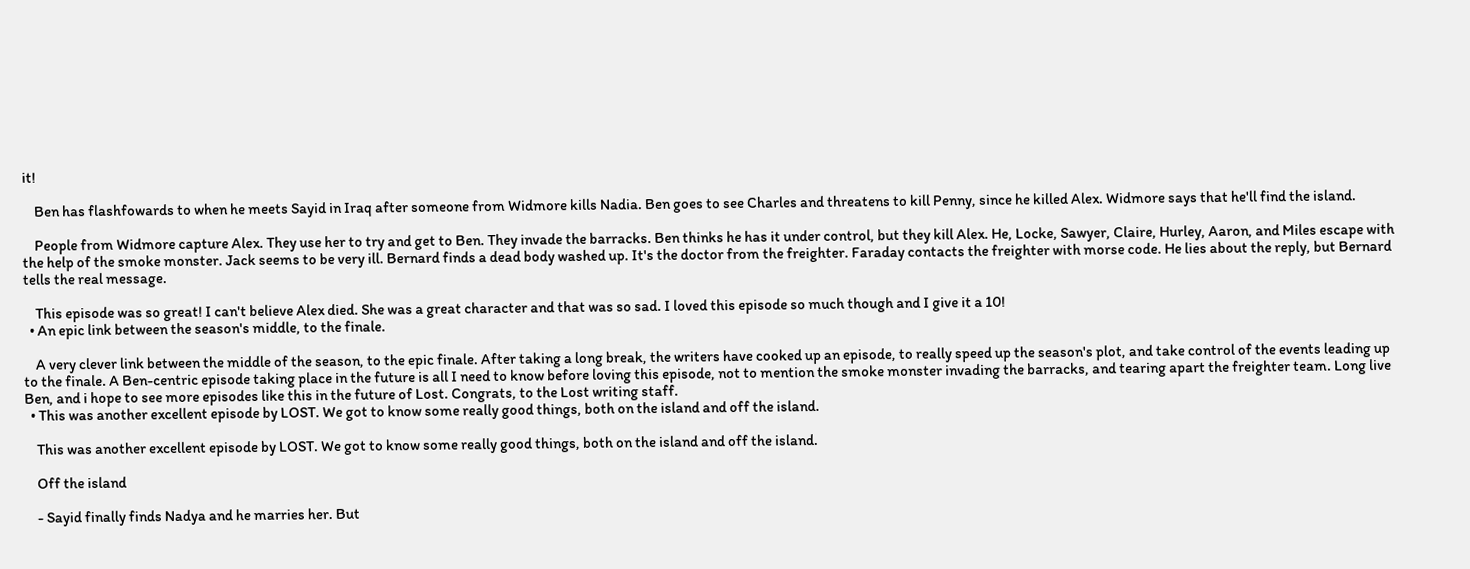it!

    Ben has flashfowards to when he meets Sayid in Iraq after someone from Widmore kills Nadia. Ben goes to see Charles and threatens to kill Penny, since he killed Alex. Widmore says that he'll find the island.

    People from Widmore capture Alex. They use her to try and get to Ben. They invade the barracks. Ben thinks he has it under control, but they kill Alex. He, Locke, Sawyer, Claire, Hurley, Aaron, and Miles escape with the help of the smoke monster. Jack seems to be very ill. Bernard finds a dead body washed up. It's the doctor from the freighter. Faraday contacts the freighter with morse code. He lies about the reply, but Bernard tells the real message.

    This episode was so great! I can't believe Alex died. She was a great character and that was so sad. I loved this episode so much though and I give it a 10!
  • An epic link between the season's middle, to the finale.

    A very clever link between the middle of the season, to the epic finale. After taking a long break, the writers have cooked up an episode, to really speed up the season's plot, and take control of the events leading up to the finale. A Ben-centric episode taking place in the future is all I need to know before loving this episode, not to mention the smoke monster invading the barracks, and tearing apart the freighter team. Long live Ben, and i hope to see more episodes like this in the future of Lost. Congrats, to the Lost writing staff.
  • This was another excellent episode by LOST. We got to know some really good things, both on the island and off the island.

    This was another excellent episode by LOST. We got to know some really good things, both on the island and off the island.

    Off the island

    - Sayid finally finds Nadya and he marries her. But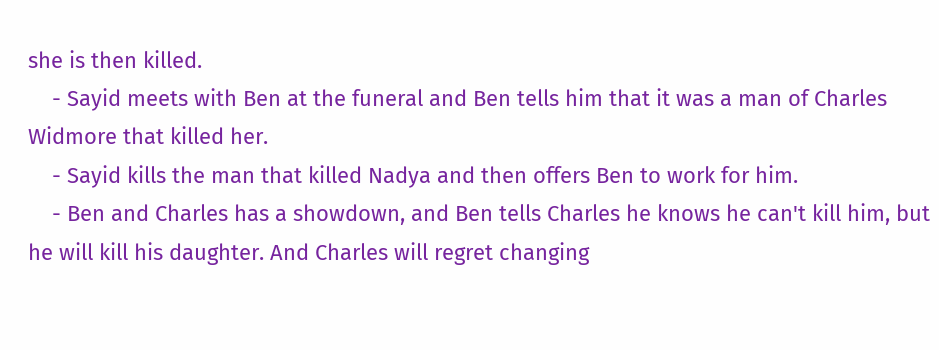she is then killed.
    - Sayid meets with Ben at the funeral and Ben tells him that it was a man of Charles Widmore that killed her.
    - Sayid kills the man that killed Nadya and then offers Ben to work for him.
    - Ben and Charles has a showdown, and Ben tells Charles he knows he can't kill him, but he will kill his daughter. And Charles will regret changing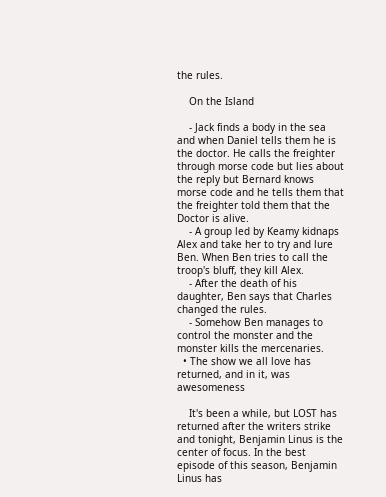the rules.

    On the Island

    - Jack finds a body in the sea and when Daniel tells them he is the doctor. He calls the freighter through morse code but lies about the reply but Bernard knows morse code and he tells them that the freighter told them that the Doctor is alive.
    - A group led by Keamy kidnaps Alex and take her to try and lure Ben. When Ben tries to call the troop's bluff, they kill Alex.
    - After the death of his daughter, Ben says that Charles changed the rules.
    - Somehow Ben manages to control the monster and the monster kills the mercenaries.
  • The show we all love has returned, and in it, was awesomeness

    It's been a while, but LOST has returned after the writers strike and tonight, Benjamin Linus is the center of focus. In the best episode of this season, Benjamin Linus has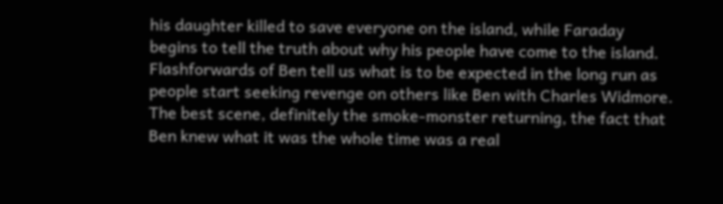his daughter killed to save everyone on the island, while Faraday begins to tell the truth about why his people have come to the island. Flashforwards of Ben tell us what is to be expected in the long run as people start seeking revenge on others like Ben with Charles Widmore. The best scene, definitely the smoke-monster returning, the fact that Ben knew what it was the whole time was a real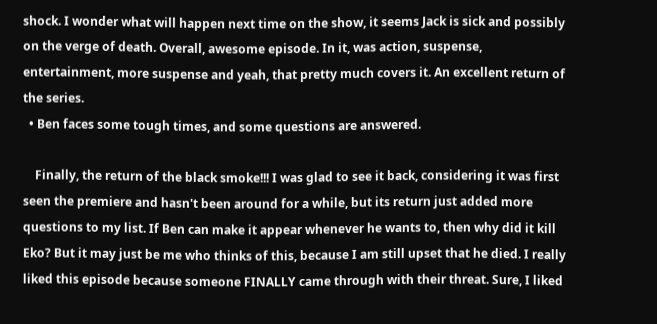shock. I wonder what will happen next time on the show, it seems Jack is sick and possibly on the verge of death. Overall, awesome episode. In it, was action, suspense, entertainment, more suspense and yeah, that pretty much covers it. An excellent return of the series.
  • Ben faces some tough times, and some questions are answered.

    Finally, the return of the black smoke!!! I was glad to see it back, considering it was first seen the premiere and hasn't been around for a while, but its return just added more questions to my list. If Ben can make it appear whenever he wants to, then why did it kill Eko? But it may just be me who thinks of this, because I am still upset that he died. I really liked this episode because someone FINALLY came through with their threat. Sure, I liked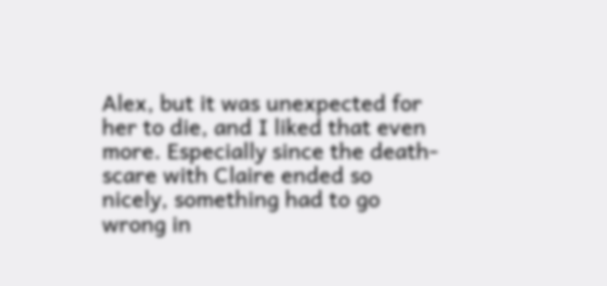Alex, but it was unexpected for her to die, and I liked that even more. Especially since the death-scare with Claire ended so nicely, something had to go wrong in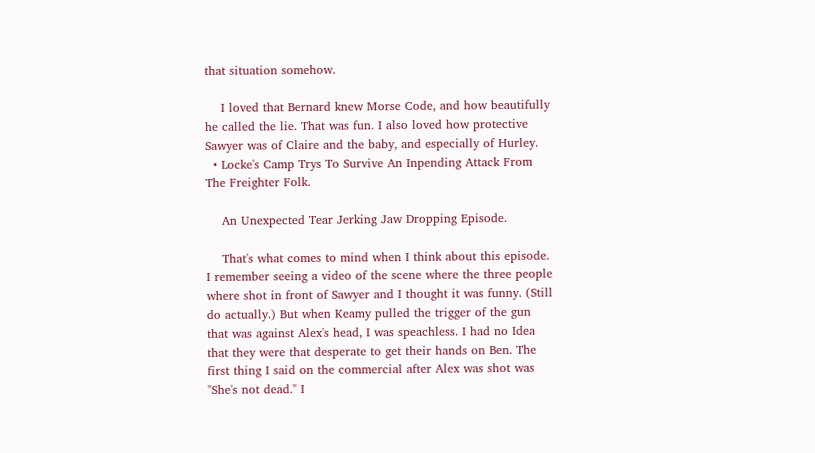that situation somehow.

    I loved that Bernard knew Morse Code, and how beautifully he called the lie. That was fun. I also loved how protective Sawyer was of Claire and the baby, and especially of Hurley.
  • Locke's Camp Trys To Survive An Inpending Attack From The Freighter Folk.

    An Unexpected Tear Jerking Jaw Dropping Episode.

    That's what comes to mind when I think about this episode. I remember seeing a video of the scene where the three people where shot in front of Sawyer and I thought it was funny. (Still do actually.) But when Keamy pulled the trigger of the gun that was against Alex's head, I was speachless. I had no Idea that they were that desperate to get their hands on Ben. The first thing I said on the commercial after Alex was shot was "She's not dead." I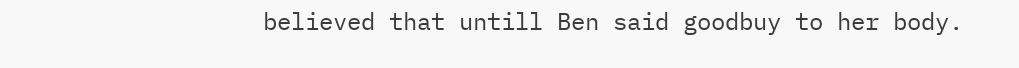believed that untill Ben said goodbuy to her body.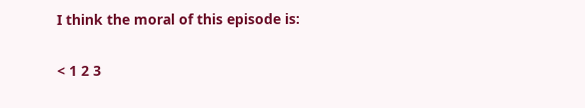I think the moral of this episode is:

< 1 2 3